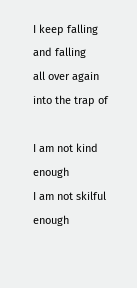I keep falling
and falling
all over again
into the trap of

I am not kind enough
I am not skilful enough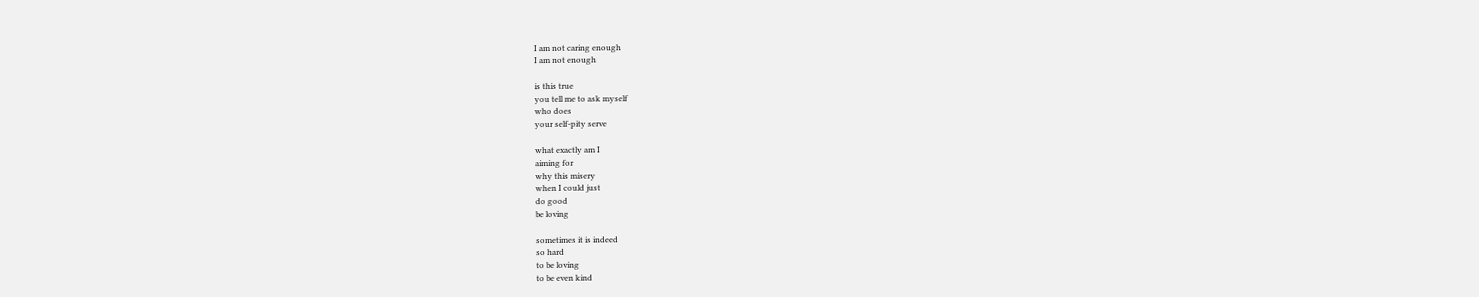I am not caring enough
I am not enough

is this true
you tell me to ask myself
who does
your self-pity serve

what exactly am I
aiming for
why this misery
when I could just
do good
be loving

sometimes it is indeed
so hard
to be loving
to be even kind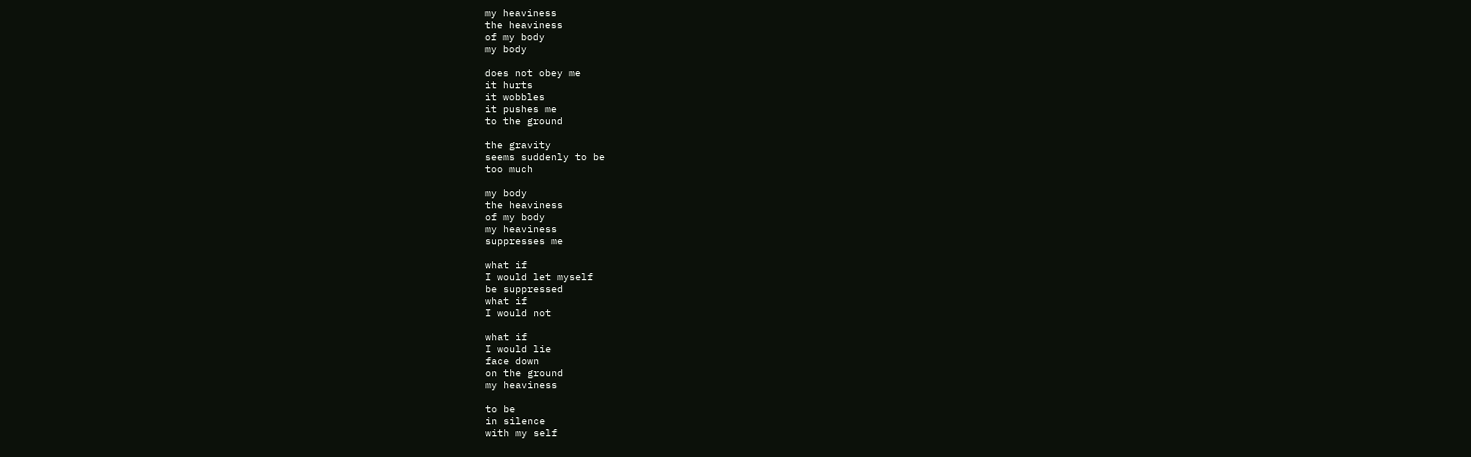my heaviness
the heaviness
of my body
my body

does not obey me
it hurts
it wobbles
it pushes me
to the ground

the gravity
seems suddenly to be
too much

my body
the heaviness
of my body
my heaviness
suppresses me

what if
I would let myself
be suppressed
what if
I would not

what if
I would lie
face down
on the ground
my heaviness

to be
in silence
with my self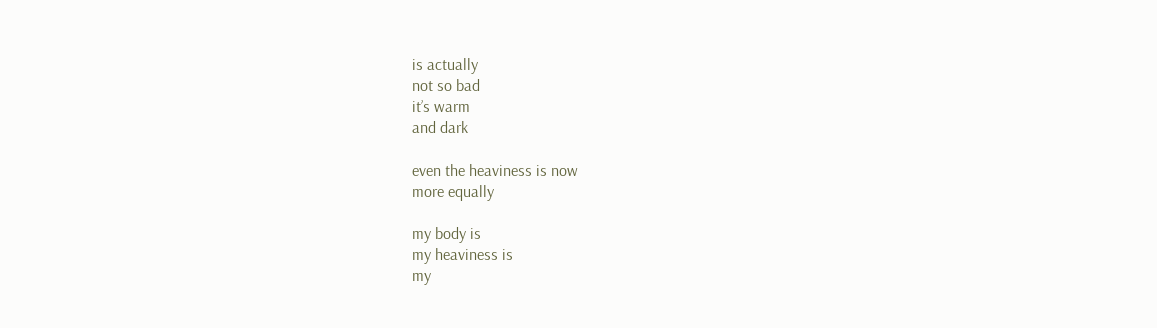is actually
not so bad
it’s warm
and dark

even the heaviness is now
more equally

my body is
my heaviness is
my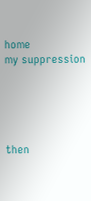home
my suppression





then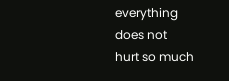everything
does not
hurt so much